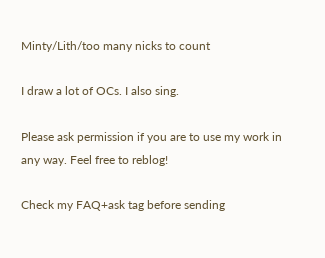Minty/Lith/too many nicks to count

I draw a lot of OCs. I also sing.

Please ask permission if you are to use my work in any way. Feel free to reblog!

Check my FAQ+ask tag before sending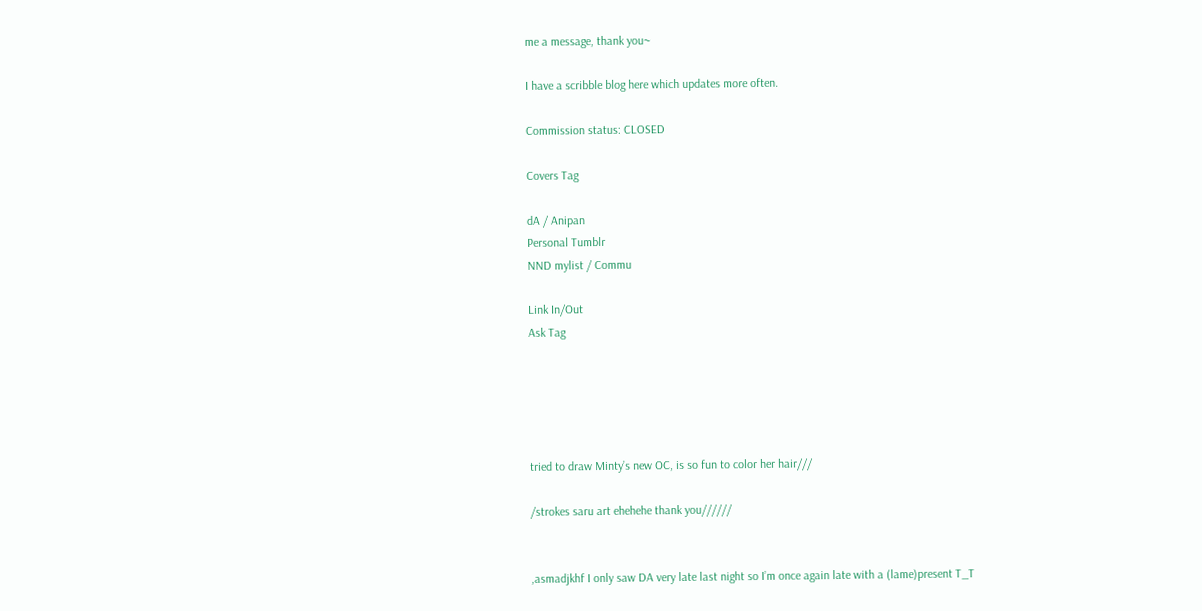me a message, thank you~

I have a scribble blog here which updates more often.

Commission status: CLOSED

Covers Tag

dA / Anipan
Personal Tumblr
NND mylist / Commu

Link In/Out
Ask Tag





tried to draw Minty’s new OC, is so fun to color her hair///

/strokes saru art ehehehe thank you//////


,asmadjkhf I only saw DA very late last night so I’m once again late with a (lame)present T_T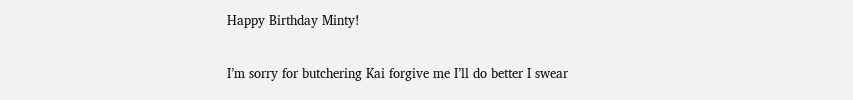Happy Birthday Minty!

I’m sorry for butchering Kai forgive me I’ll do better I swear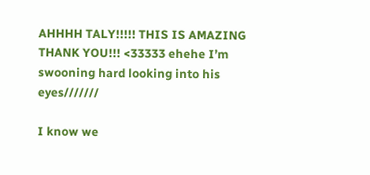AHHHH TALY!!!!! THIS IS AMAZING THANK YOU!!! <33333 ehehe I’m swooning hard looking into his eyes///////

I know we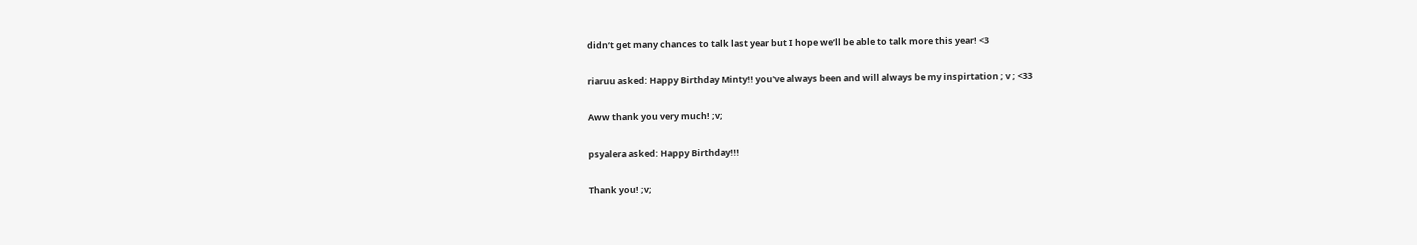didn’t get many chances to talk last year but I hope we’ll be able to talk more this year! <3

riaruu asked: Happy Birthday Minty!! you've always been and will always be my inspirtation ; v ; <33

Aww thank you very much! ;v;

psyalera asked: Happy Birthday!!!

Thank you! ;v;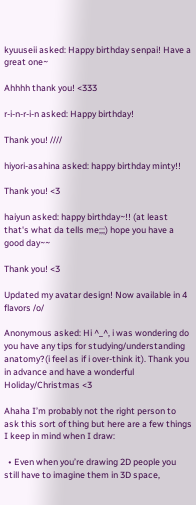kyuuseii asked: Happy birthday senpai! Have a great one~

Ahhhh thank you! <333

r-i-n-r-i-n asked: Happy birthday!

Thank you! ////

hiyori-asahina asked: happy birthday minty!!

Thank you! <3

haiyun asked: happy birthday~!! (at least that's what da tells me;;;) hope you have a good day~~

Thank you! <3

Updated my avatar design! Now available in 4 flavors /o/

Anonymous asked: Hi ^_^, i was wondering do you have any tips for studying/understanding anatomy?(i feel as if i over-think it). Thank you in advance and have a wonderful Holiday/Christmas <3

Ahaha I’m probably not the right person to ask this sort of thing but here are a few things I keep in mind when I draw:

  • Even when you’re drawing 2D people you still have to imagine them in 3D space,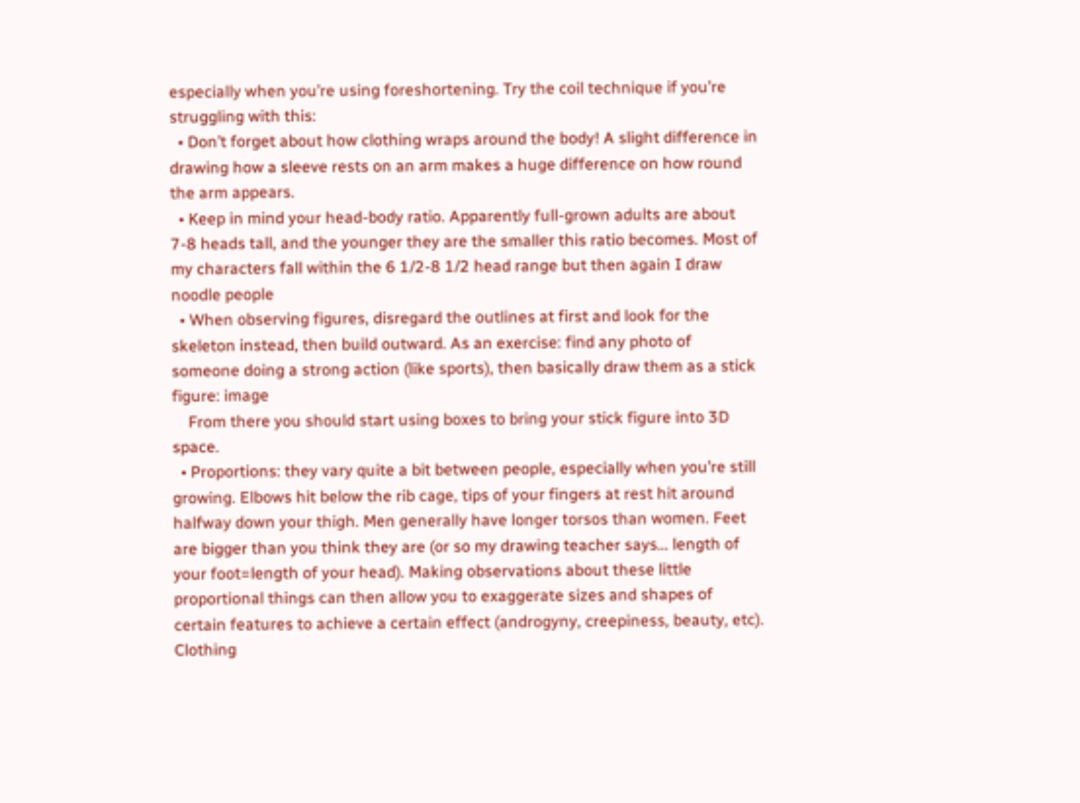especially when you’re using foreshortening. Try the coil technique if you’re struggling with this:
  • Don’t forget about how clothing wraps around the body! A slight difference in drawing how a sleeve rests on an arm makes a huge difference on how round the arm appears.
  • Keep in mind your head-body ratio. Apparently full-grown adults are about 7-8 heads tall, and the younger they are the smaller this ratio becomes. Most of my characters fall within the 6 1/2-8 1/2 head range but then again I draw noodle people
  • When observing figures, disregard the outlines at first and look for the skeleton instead, then build outward. As an exercise: find any photo of someone doing a strong action (like sports), then basically draw them as a stick figure: image
    From there you should start using boxes to bring your stick figure into 3D space.
  • Proportions: they vary quite a bit between people, especially when you’re still growing. Elbows hit below the rib cage, tips of your fingers at rest hit around halfway down your thigh. Men generally have longer torsos than women. Feet are bigger than you think they are (or so my drawing teacher says… length of your foot=length of your head). Making observations about these little proportional things can then allow you to exaggerate sizes and shapes of certain features to achieve a certain effect (androgyny, creepiness, beauty, etc). Clothing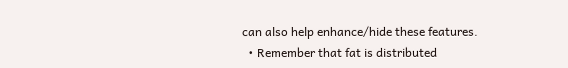can also help enhance/hide these features.
  • Remember that fat is distributed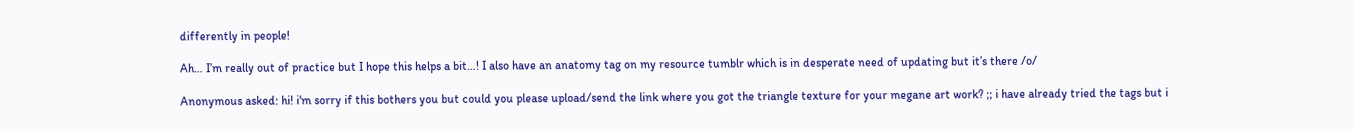differently in people!

Ah… I’m really out of practice but I hope this helps a bit…! I also have an anatomy tag on my resource tumblr which is in desperate need of updating but it’s there /o/

Anonymous asked: hi! i'm sorry if this bothers you but could you please upload/send the link where you got the triangle texture for your megane art work? ;; i have already tried the tags but i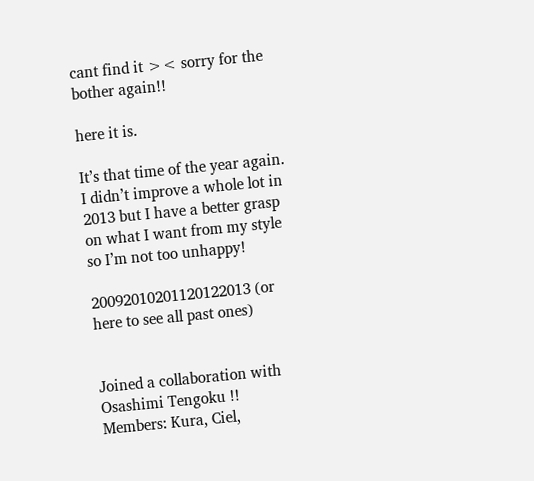cant find it >< sorry for the bother again!!

here it is.

It’s that time of the year again. I didn’t improve a whole lot in 2013 but I have a better grasp on what I want from my style so I’m not too unhappy!

20092010201120122013 (or here to see all past ones)


Joined a collaboration with Osashimi Tengoku !!
Members: Kura, Ciel,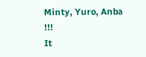Minty, Yuro, Anba !!!
It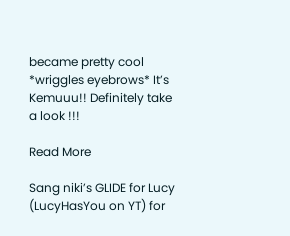became pretty cool *wriggles eyebrows* It’s Kemuuu!! Definitely take a look !!!

Read More

Sang niki’s GLIDE for Lucy (LucyHasYou on YT) for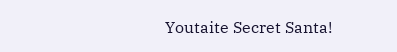Youtaite Secret Santa!